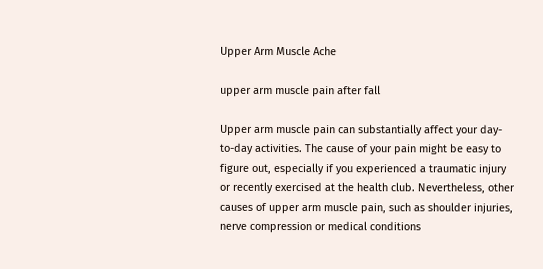Upper Arm Muscle Ache

upper arm muscle pain after fall

Upper arm muscle pain can substantially affect your day-to-day activities. The cause of your pain might be easy to figure out, especially if you experienced a traumatic injury or recently exercised at the health club. Nevertheless, other causes of upper arm muscle pain, such as shoulder injuries, nerve compression or medical conditions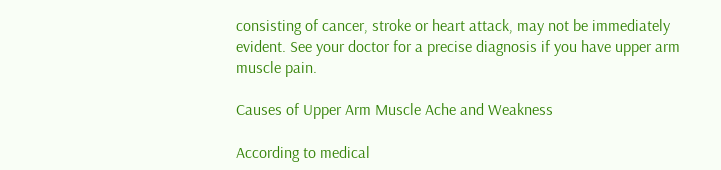consisting of cancer, stroke or heart attack, may not be immediately evident. See your doctor for a precise diagnosis if you have upper arm muscle pain.

Causes of Upper Arm Muscle Ache and Weakness

According to medical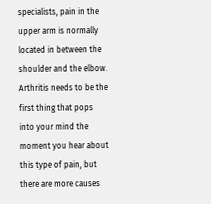specialists, pain in the upper arm is normally located in between the shoulder and the elbow. Arthritis needs to be the first thing that pops into your mind the moment you hear about this type of pain, but there are more causes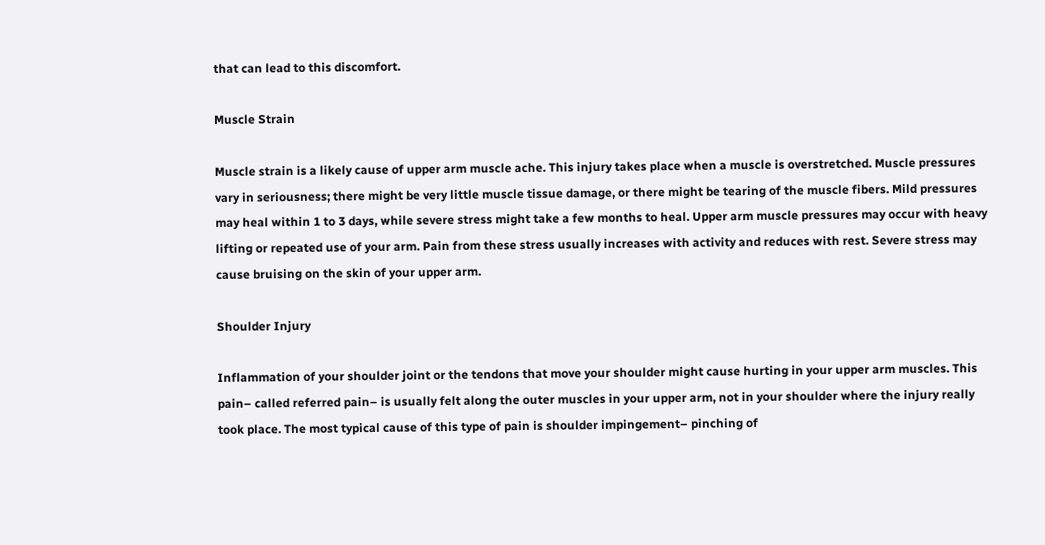that can lead to this discomfort.

Muscle Strain

Muscle strain is a likely cause of upper arm muscle ache. This injury takes place when a muscle is overstretched. Muscle pressures vary in seriousness; there might be very little muscle tissue damage, or there might be tearing of the muscle fibers. Mild pressures may heal within 1 to 3 days, while severe stress might take a few months to heal. Upper arm muscle pressures may occur with heavy lifting or repeated use of your arm. Pain from these stress usually increases with activity and reduces with rest. Severe stress may cause bruising on the skin of your upper arm.

Shoulder Injury

Inflammation of your shoulder joint or the tendons that move your shoulder might cause hurting in your upper arm muscles. This pain– called referred pain– is usually felt along the outer muscles in your upper arm, not in your shoulder where the injury really took place. The most typical cause of this type of pain is shoulder impingement– pinching of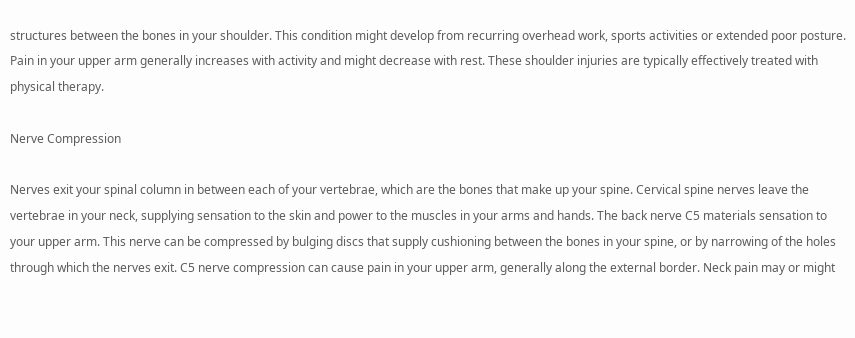structures between the bones in your shoulder. This condition might develop from recurring overhead work, sports activities or extended poor posture. Pain in your upper arm generally increases with activity and might decrease with rest. These shoulder injuries are typically effectively treated with physical therapy.

Nerve Compression

Nerves exit your spinal column in between each of your vertebrae, which are the bones that make up your spine. Cervical spine nerves leave the vertebrae in your neck, supplying sensation to the skin and power to the muscles in your arms and hands. The back nerve C5 materials sensation to your upper arm. This nerve can be compressed by bulging discs that supply cushioning between the bones in your spine, or by narrowing of the holes through which the nerves exit. C5 nerve compression can cause pain in your upper arm, generally along the external border. Neck pain may or might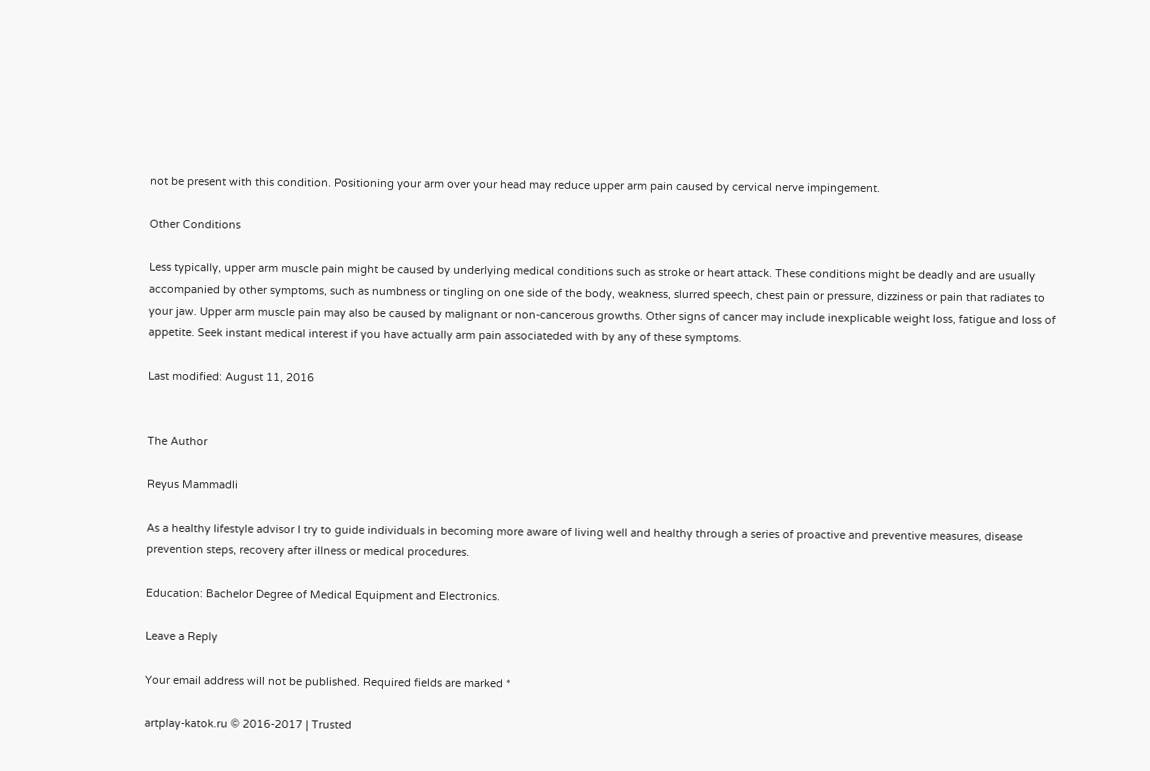not be present with this condition. Positioning your arm over your head may reduce upper arm pain caused by cervical nerve impingement.

Other Conditions

Less typically, upper arm muscle pain might be caused by underlying medical conditions such as stroke or heart attack. These conditions might be deadly and are usually accompanied by other symptoms, such as numbness or tingling on one side of the body, weakness, slurred speech, chest pain or pressure, dizziness or pain that radiates to your jaw. Upper arm muscle pain may also be caused by malignant or non-cancerous growths. Other signs of cancer may include inexplicable weight loss, fatigue and loss of appetite. Seek instant medical interest if you have actually arm pain associateded with by any of these symptoms.

Last modified: August 11, 2016


The Author

Reyus Mammadli

As a healthy lifestyle advisor I try to guide individuals in becoming more aware of living well and healthy through a series of proactive and preventive measures, disease prevention steps, recovery after illness or medical procedures.

Education: Bachelor Degree of Medical Equipment and Electronics.

Leave a Reply

Your email address will not be published. Required fields are marked *

artplay-katok.ru © 2016-2017 | Trusted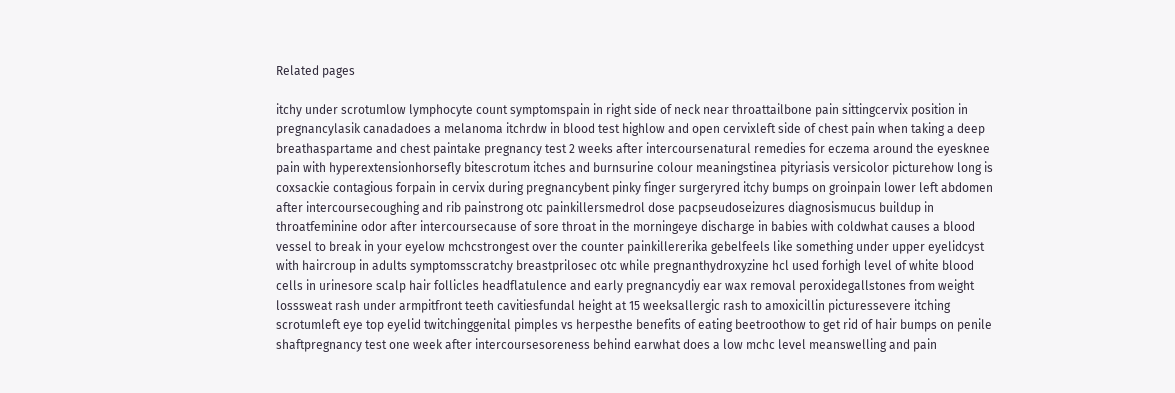Related pages

itchy under scrotumlow lymphocyte count symptomspain in right side of neck near throattailbone pain sittingcervix position in pregnancylasik canadadoes a melanoma itchrdw in blood test highlow and open cervixleft side of chest pain when taking a deep breathaspartame and chest paintake pregnancy test 2 weeks after intercoursenatural remedies for eczema around the eyesknee pain with hyperextensionhorsefly bitescrotum itches and burnsurine colour meaningstinea pityriasis versicolor picturehow long is coxsackie contagious forpain in cervix during pregnancybent pinky finger surgeryred itchy bumps on groinpain lower left abdomen after intercoursecoughing and rib painstrong otc painkillersmedrol dose pacpseudoseizures diagnosismucus buildup in throatfeminine odor after intercoursecause of sore throat in the morningeye discharge in babies with coldwhat causes a blood vessel to break in your eyelow mchcstrongest over the counter painkillererika gebelfeels like something under upper eyelidcyst with haircroup in adults symptomsscratchy breastprilosec otc while pregnanthydroxyzine hcl used forhigh level of white blood cells in urinesore scalp hair follicles headflatulence and early pregnancydiy ear wax removal peroxidegallstones from weight losssweat rash under armpitfront teeth cavitiesfundal height at 15 weeksallergic rash to amoxicillin picturessevere itching scrotumleft eye top eyelid twitchinggenital pimples vs herpesthe benefits of eating beetroothow to get rid of hair bumps on penile shaftpregnancy test one week after intercoursesoreness behind earwhat does a low mchc level meanswelling and pain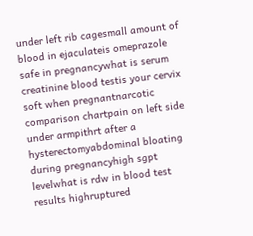under left rib cagesmall amount of blood in ejaculateis omeprazole safe in pregnancywhat is serum creatinine blood testis your cervix soft when pregnantnarcotic comparison chartpain on left side under armpithrt after a hysterectomyabdominal bloating during pregnancyhigh sgpt levelwhat is rdw in blood test results highruptured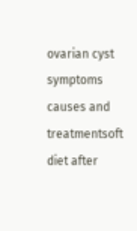ovarian cyst symptoms causes and treatmentsoft diet after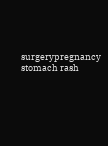surgerypregnancy stomach rash